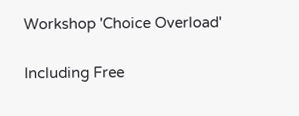Workshop 'Choice Overload'

Including Free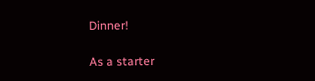Dinner!

As a starter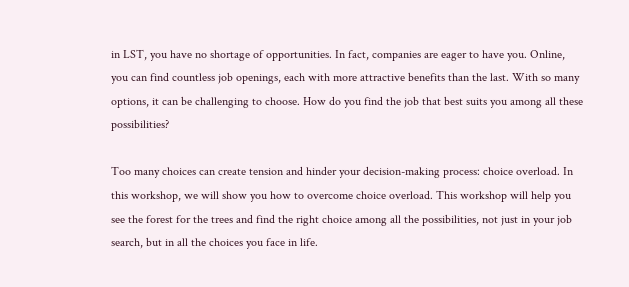in LST, you have no shortage of opportunities. In fact, companies are eager to have you. Online, you can find countless job openings, each with more attractive benefits than the last. With so many options, it can be challenging to choose. How do you find the job that best suits you among all these possibilities?

Too many choices can create tension and hinder your decision-making process: choice overload. In this workshop, we will show you how to overcome choice overload. This workshop will help you see the forest for the trees and find the right choice among all the possibilities, not just in your job search, but in all the choices you face in life.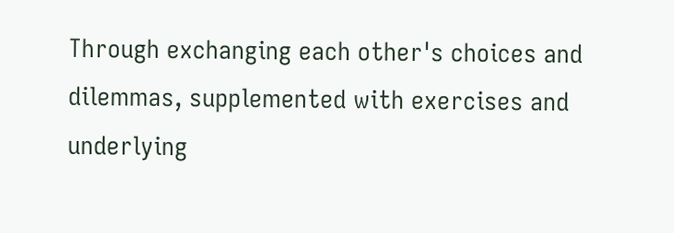Through exchanging each other's choices and dilemmas, supplemented with exercises and underlying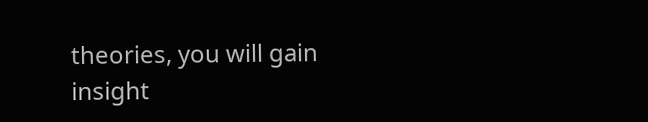theories, you will gain insight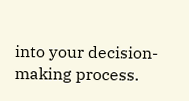into your decision-making process.